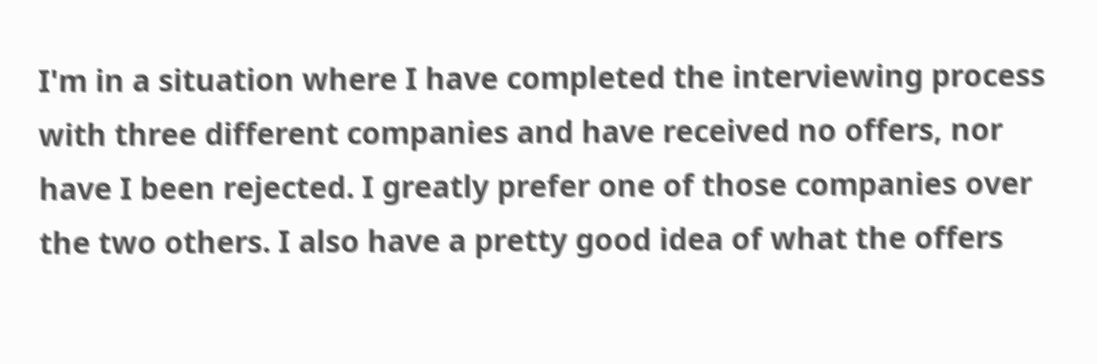I'm in a situation where I have completed the interviewing process with three different companies and have received no offers, nor have I been rejected. I greatly prefer one of those companies over the two others. I also have a pretty good idea of what the offers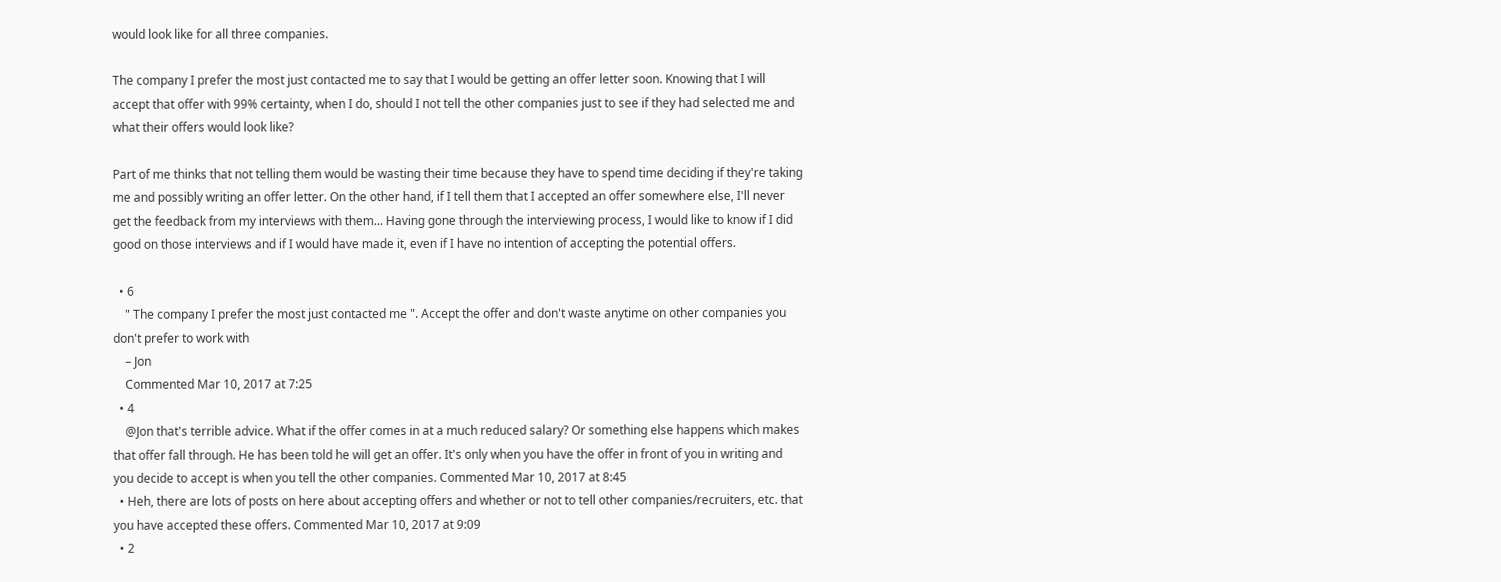would look like for all three companies.

The company I prefer the most just contacted me to say that I would be getting an offer letter soon. Knowing that I will accept that offer with 99% certainty, when I do, should I not tell the other companies just to see if they had selected me and what their offers would look like?

Part of me thinks that not telling them would be wasting their time because they have to spend time deciding if they're taking me and possibly writing an offer letter. On the other hand, if I tell them that I accepted an offer somewhere else, I'll never get the feedback from my interviews with them... Having gone through the interviewing process, I would like to know if I did good on those interviews and if I would have made it, even if I have no intention of accepting the potential offers.

  • 6
    " The company I prefer the most just contacted me ". Accept the offer and don't waste anytime on other companies you don't prefer to work with
    – Jon
    Commented Mar 10, 2017 at 7:25
  • 4
    @Jon that's terrible advice. What if the offer comes in at a much reduced salary? Or something else happens which makes that offer fall through. He has been told he will get an offer. It's only when you have the offer in front of you in writing and you decide to accept is when you tell the other companies. Commented Mar 10, 2017 at 8:45
  • Heh, there are lots of posts on here about accepting offers and whether or not to tell other companies/recruiters, etc. that you have accepted these offers. Commented Mar 10, 2017 at 9:09
  • 2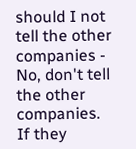should I not tell the other companies - No, don't tell the other companies. If they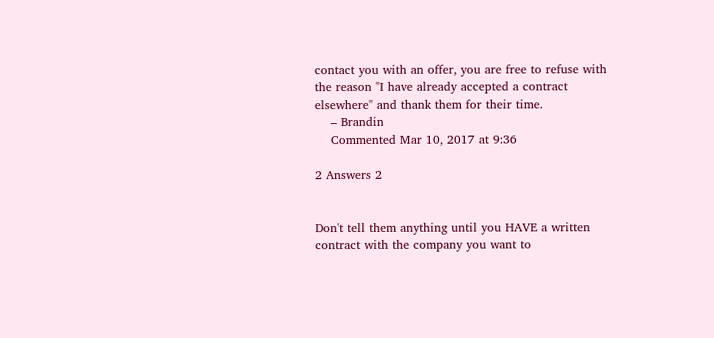contact you with an offer, you are free to refuse with the reason "I have already accepted a contract elsewhere" and thank them for their time.
    – Brandin
    Commented Mar 10, 2017 at 9:36

2 Answers 2


Don't tell them anything until you HAVE a written contract with the company you want to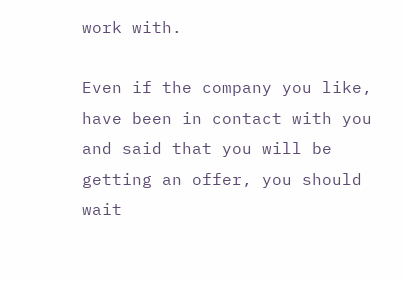work with.

Even if the company you like, have been in contact with you and said that you will be getting an offer, you should wait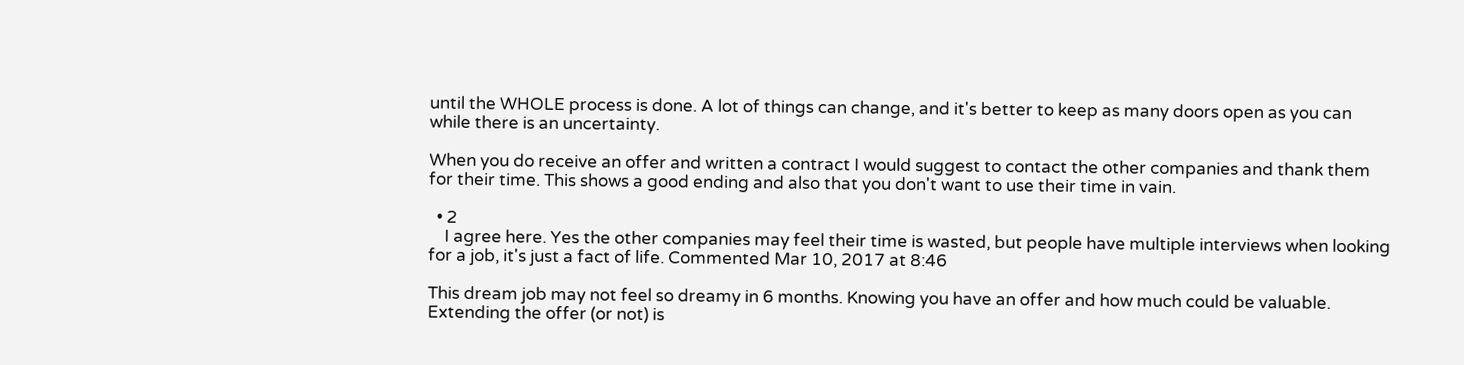until the WHOLE process is done. A lot of things can change, and it's better to keep as many doors open as you can while there is an uncertainty.

When you do receive an offer and written a contract I would suggest to contact the other companies and thank them for their time. This shows a good ending and also that you don't want to use their time in vain.

  • 2
    I agree here. Yes the other companies may feel their time is wasted, but people have multiple interviews when looking for a job, it's just a fact of life. Commented Mar 10, 2017 at 8:46

This dream job may not feel so dreamy in 6 months. Knowing you have an offer and how much could be valuable. Extending the offer (or not) is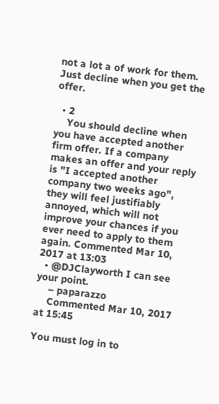not a lot a of work for them. Just decline when you get the offer.

  • 2
    You should decline when you have accepted another firm offer. If a company makes an offer and your reply is "I accepted another company two weeks ago", they will feel justifiably annoyed, which will not improve your chances if you ever need to apply to them again. Commented Mar 10, 2017 at 13:03
  • @DJClayworth I can see your point.
    – paparazzo
    Commented Mar 10, 2017 at 15:45

You must log in to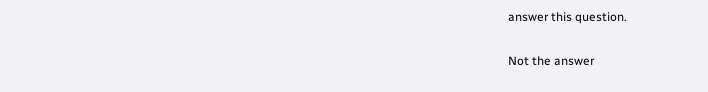answer this question.

Not the answer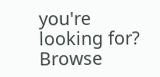you're looking for? Browse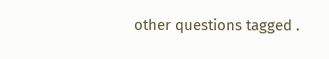other questions tagged .